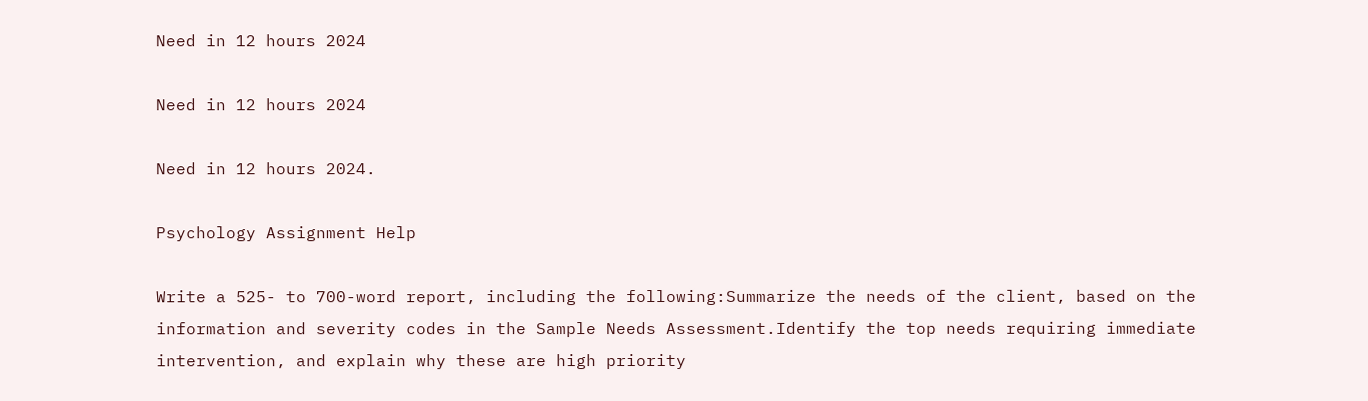Need in 12 hours 2024

Need in 12 hours 2024

Need in 12 hours 2024.

Psychology Assignment Help

Write a 525- to 700-word report, including the following:Summarize the needs of the client, based on the information and severity codes in the Sample Needs Assessment.Identify the top needs requiring immediate intervention, and explain why these are high priority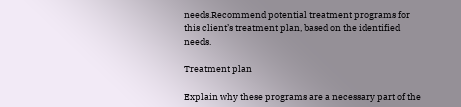needs.Recommend potential treatment programs for this client’s treatment plan, based on the identified needs.

Treatment plan

Explain why these programs are a necessary part of the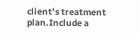client’s treatment plan.Include a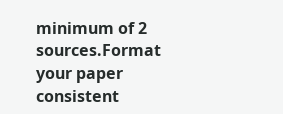minimum of 2 sources.Format your paper consistent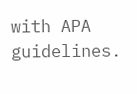with APA guidelines.